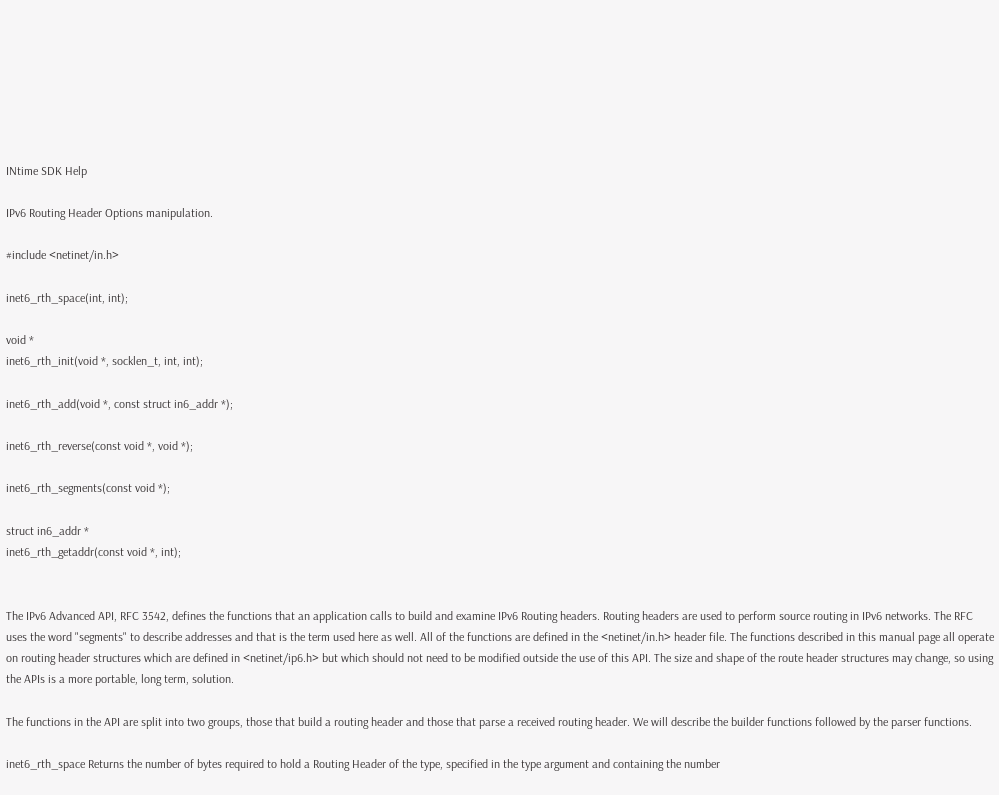INtime SDK Help

IPv6 Routing Header Options manipulation.

#include <netinet/in.h>

inet6_rth_space(int, int);

void *
inet6_rth_init(void *, socklen_t, int, int);

inet6_rth_add(void *, const struct in6_addr *);

inet6_rth_reverse(const void *, void *);

inet6_rth_segments(const void *);

struct in6_addr *
inet6_rth_getaddr(const void *, int);


The IPv6 Advanced API, RFC 3542, defines the functions that an application calls to build and examine IPv6 Routing headers. Routing headers are used to perform source routing in IPv6 networks. The RFC uses the word "segments" to describe addresses and that is the term used here as well. All of the functions are defined in the <netinet/in.h> header file. The functions described in this manual page all operate on routing header structures which are defined in <netinet/ip6.h> but which should not need to be modified outside the use of this API. The size and shape of the route header structures may change, so using the APIs is a more portable, long term, solution.

The functions in the API are split into two groups, those that build a routing header and those that parse a received routing header. We will describe the builder functions followed by the parser functions.

inet6_rth_space Returns the number of bytes required to hold a Routing Header of the type, specified in the type argument and containing the number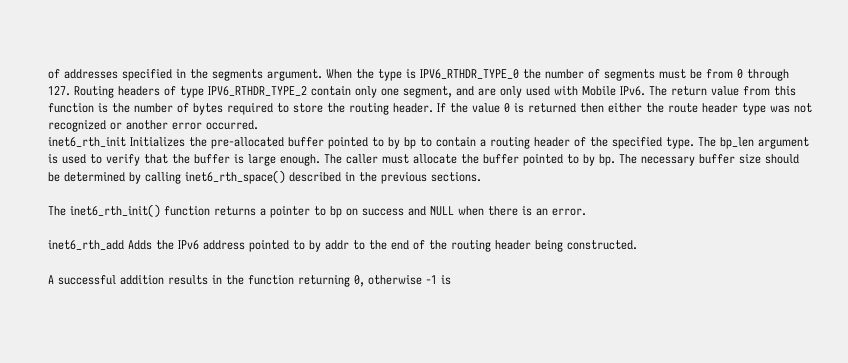of addresses specified in the segments argument. When the type is IPV6_RTHDR_TYPE_0 the number of segments must be from 0 through 127. Routing headers of type IPV6_RTHDR_TYPE_2 contain only one segment, and are only used with Mobile IPv6. The return value from this function is the number of bytes required to store the routing header. If the value 0 is returned then either the route header type was not recognized or another error occurred.
inet6_rth_init Initializes the pre-allocated buffer pointed to by bp to contain a routing header of the specified type. The bp_len argument is used to verify that the buffer is large enough. The caller must allocate the buffer pointed to by bp. The necessary buffer size should be determined by calling inet6_rth_space() described in the previous sections.

The inet6_rth_init() function returns a pointer to bp on success and NULL when there is an error.

inet6_rth_add Adds the IPv6 address pointed to by addr to the end of the routing header being constructed.

A successful addition results in the function returning 0, otherwise -1 is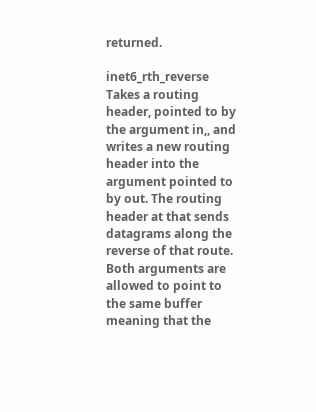returned.

inet6_rth_reverse Takes a routing header, pointed to by the argument in,, and writes a new routing header into the argument pointed to by out. The routing header at that sends datagrams along the reverse of that route. Both arguments are allowed to point to the same buffer meaning that the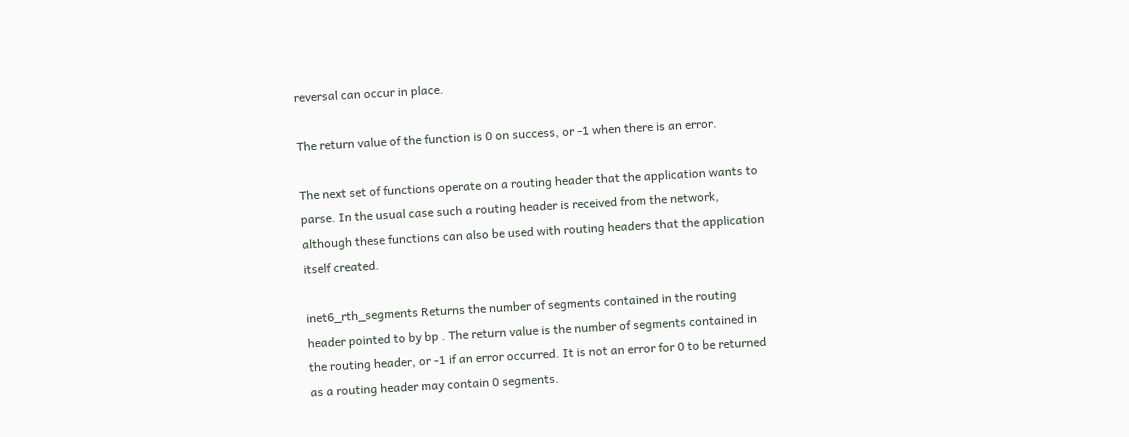reversal can occur in place.

The return value of the function is 0 on success, or -1 when there is an error.

The next set of functions operate on a routing header that the application wants to parse. In the usual case such a routing header is received from the network, although these functions can also be used with routing headers that the application itself created.

inet6_rth_segments Returns the number of segments contained in the routing header pointed to by bp . The return value is the number of segments contained in the routing header, or -1 if an error occurred. It is not an error for 0 to be returned as a routing header may contain 0 segments.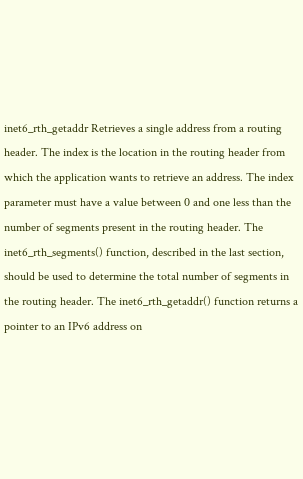inet6_rth_getaddr Retrieves a single address from a routing header. The index is the location in the routing header from which the application wants to retrieve an address. The index parameter must have a value between 0 and one less than the number of segments present in the routing header. The inet6_rth_segments() function, described in the last section, should be used to determine the total number of segments in the routing header. The inet6_rth_getaddr() function returns a pointer to an IPv6 address on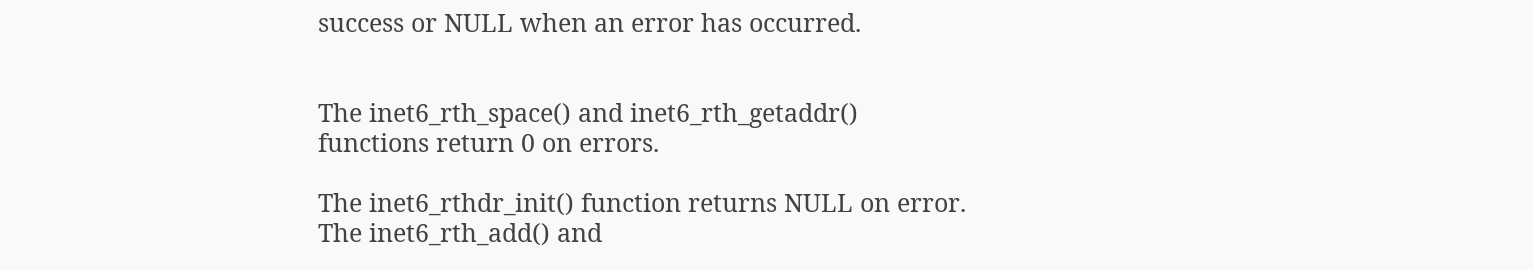success or NULL when an error has occurred.


The inet6_rth_space() and inet6_rth_getaddr() functions return 0 on errors.

The inet6_rthdr_init() function returns NULL on error. The inet6_rth_add() and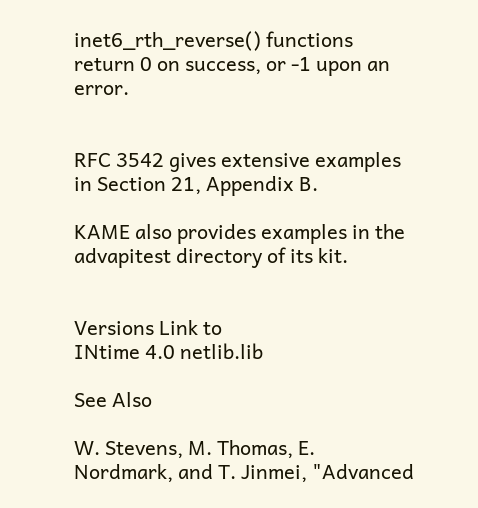inet6_rth_reverse() functions return 0 on success, or -1 upon an error.


RFC 3542 gives extensive examples in Section 21, Appendix B.

KAME also provides examples in the advapitest directory of its kit.


Versions Link to
INtime 4.0 netlib.lib

See Also

W. Stevens, M. Thomas, E. Nordmark, and T. Jinmei, "Advanced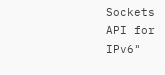Sockets API for IPv6"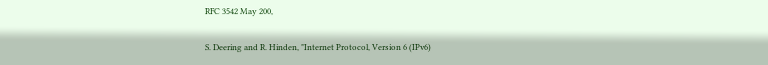RFC 3542 May 200,

S. Deering and R. Hinden, "Internet Protocol, Version 6 (IPv6)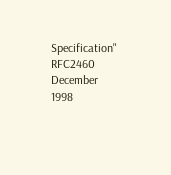Specification" RFC2460 December 1998